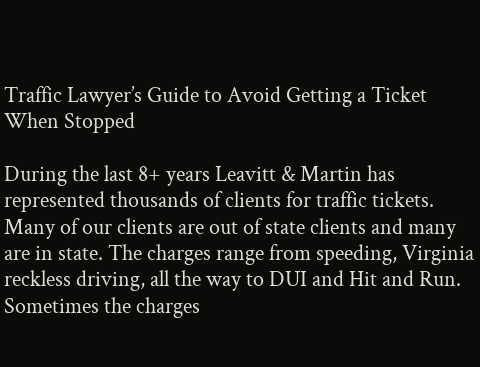Traffic Lawyer’s Guide to Avoid Getting a Ticket When Stopped

During the last 8+ years Leavitt & Martin has represented thousands of clients for traffic tickets. Many of our clients are out of state clients and many are in state. The charges range from speeding, Virginia reckless driving, all the way to DUI and Hit and Run. Sometimes the charges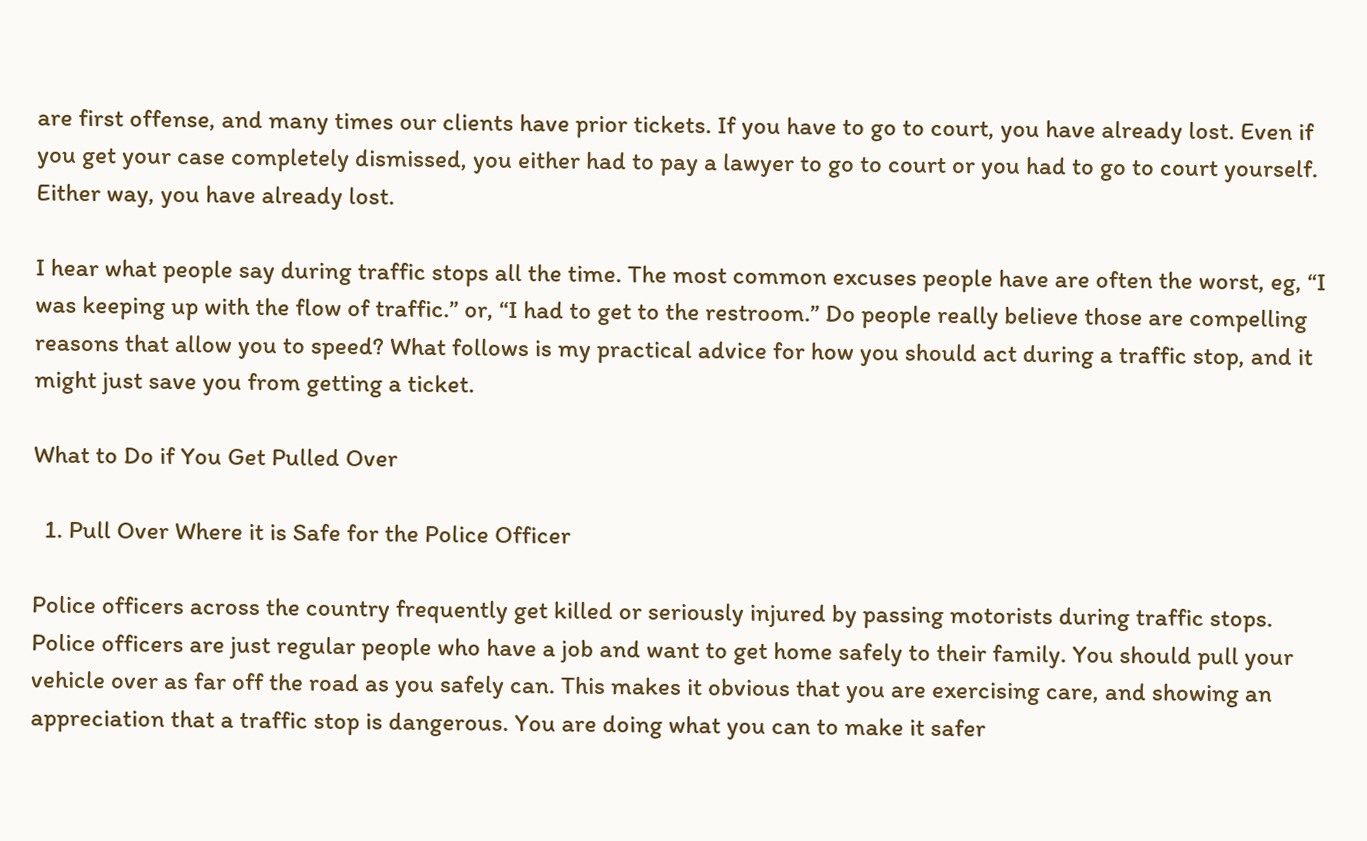are first offense, and many times our clients have prior tickets. If you have to go to court, you have already lost. Even if you get your case completely dismissed, you either had to pay a lawyer to go to court or you had to go to court yourself. Either way, you have already lost.

I hear what people say during traffic stops all the time. The most common excuses people have are often the worst, eg, “I was keeping up with the flow of traffic.” or, “I had to get to the restroom.” Do people really believe those are compelling reasons that allow you to speed? What follows is my practical advice for how you should act during a traffic stop, and it might just save you from getting a ticket.

What to Do if You Get Pulled Over

  1. Pull Over Where it is Safe for the Police Officer

Police officers across the country frequently get killed or seriously injured by passing motorists during traffic stops. Police officers are just regular people who have a job and want to get home safely to their family. You should pull your vehicle over as far off the road as you safely can. This makes it obvious that you are exercising care, and showing an appreciation that a traffic stop is dangerous. You are doing what you can to make it safer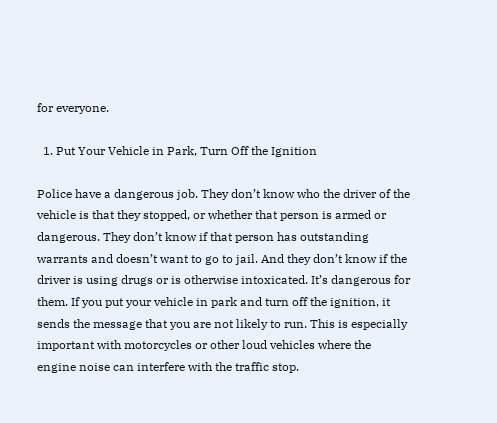for everyone.

  1. Put Your Vehicle in Park, Turn Off the Ignition

Police have a dangerous job. They don’t know who the driver of the vehicle is that they stopped, or whether that person is armed or dangerous. They don’t know if that person has outstanding warrants and doesn’t want to go to jail. And they don’t know if the driver is using drugs or is otherwise intoxicated. It’s dangerous for them. If you put your vehicle in park and turn off the ignition, it sends the message that you are not likely to run. This is especially important with motorcycles or other loud vehicles where the engine noise can interfere with the traffic stop.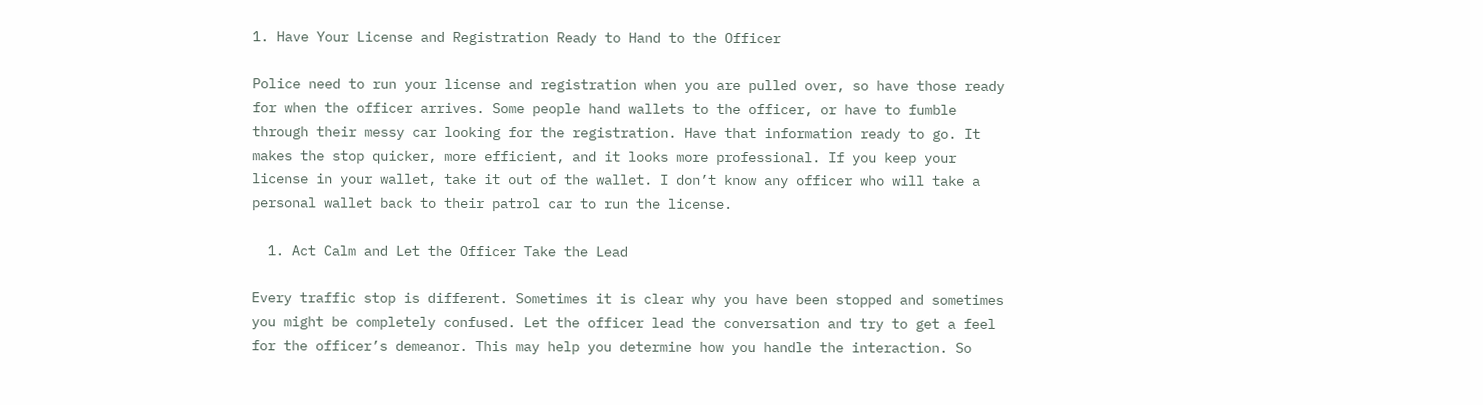1. Have Your License and Registration Ready to Hand to the Officer

Police need to run your license and registration when you are pulled over, so have those ready for when the officer arrives. Some people hand wallets to the officer, or have to fumble through their messy car looking for the registration. Have that information ready to go. It makes the stop quicker, more efficient, and it looks more professional. If you keep your license in your wallet, take it out of the wallet. I don’t know any officer who will take a personal wallet back to their patrol car to run the license.

  1. Act Calm and Let the Officer Take the Lead

Every traffic stop is different. Sometimes it is clear why you have been stopped and sometimes you might be completely confused. Let the officer lead the conversation and try to get a feel for the officer’s demeanor. This may help you determine how you handle the interaction. So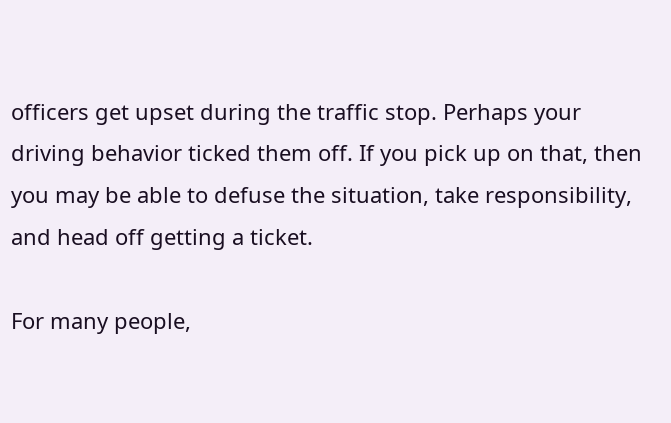officers get upset during the traffic stop. Perhaps your driving behavior ticked them off. If you pick up on that, then you may be able to defuse the situation, take responsibility, and head off getting a ticket.

For many people,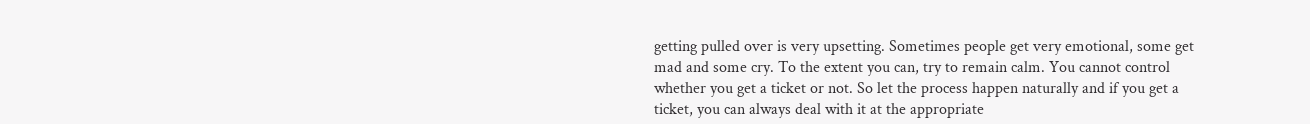getting pulled over is very upsetting. Sometimes people get very emotional, some get mad and some cry. To the extent you can, try to remain calm. You cannot control whether you get a ticket or not. So let the process happen naturally and if you get a ticket, you can always deal with it at the appropriate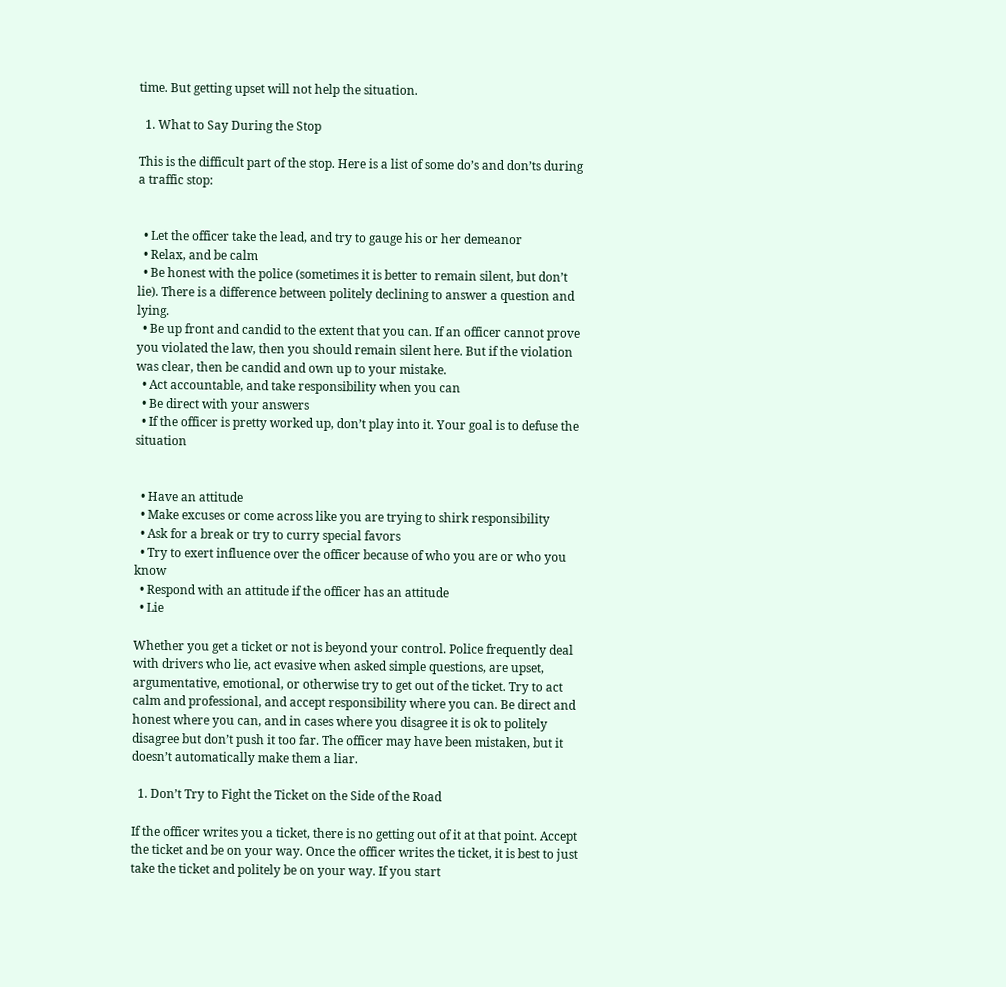time. But getting upset will not help the situation.

  1. What to Say During the Stop

This is the difficult part of the stop. Here is a list of some do’s and don’ts during a traffic stop:


  • Let the officer take the lead, and try to gauge his or her demeanor
  • Relax, and be calm
  • Be honest with the police (sometimes it is better to remain silent, but don’t lie). There is a difference between politely declining to answer a question and lying.
  • Be up front and candid to the extent that you can. If an officer cannot prove you violated the law, then you should remain silent here. But if the violation was clear, then be candid and own up to your mistake.
  • Act accountable, and take responsibility when you can
  • Be direct with your answers
  • If the officer is pretty worked up, don’t play into it. Your goal is to defuse the situation


  • Have an attitude
  • Make excuses or come across like you are trying to shirk responsibility
  • Ask for a break or try to curry special favors
  • Try to exert influence over the officer because of who you are or who you know
  • Respond with an attitude if the officer has an attitude
  • Lie

Whether you get a ticket or not is beyond your control. Police frequently deal with drivers who lie, act evasive when asked simple questions, are upset, argumentative, emotional, or otherwise try to get out of the ticket. Try to act calm and professional, and accept responsibility where you can. Be direct and honest where you can, and in cases where you disagree it is ok to politely disagree but don’t push it too far. The officer may have been mistaken, but it doesn’t automatically make them a liar.

  1. Don’t Try to Fight the Ticket on the Side of the Road

If the officer writes you a ticket, there is no getting out of it at that point. Accept the ticket and be on your way. Once the officer writes the ticket, it is best to just take the ticket and politely be on your way. If you start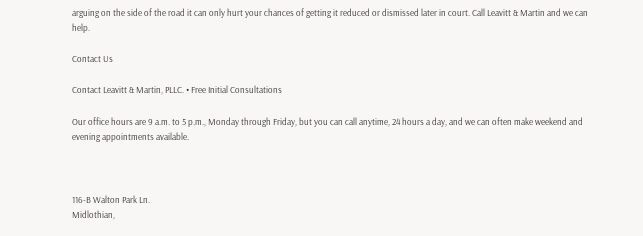arguing on the side of the road it can only hurt your chances of getting it reduced or dismissed later in court. Call Leavitt & Martin and we can help.

Contact Us

Contact Leavitt & Martin, PLLC. • Free Initial Consultations

Our office hours are 9 a.m. to 5 p.m., Monday through Friday, but you can call anytime, 24 hours a day, and we can often make weekend and evening appointments available.



116-B Walton Park Ln.
Midlothian,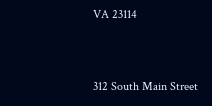VA 23114


312 South Main Street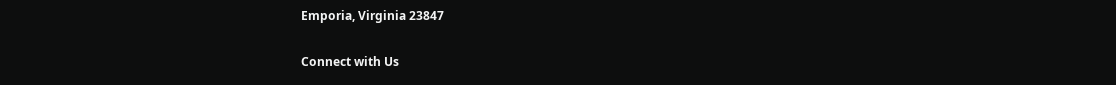Emporia, Virginia 23847

Connect with Us